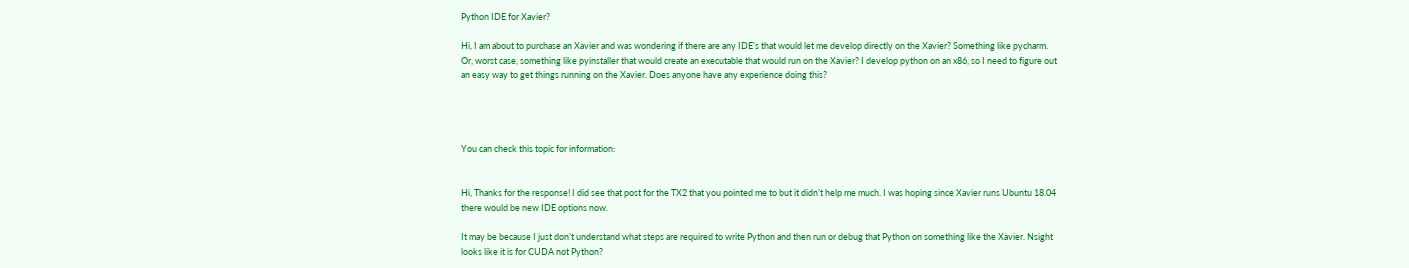Python IDE for Xavier?

Hi, I am about to purchase an Xavier and was wondering if there are any IDE’s that would let me develop directly on the Xavier? Something like pycharm. Or, worst case, something like pyinstaller that would create an executable that would run on the Xavier? I develop python on an x86, so I need to figure out an easy way to get things running on the Xavier. Does anyone have any experience doing this?




You can check this topic for information:


Hi, Thanks for the response! I did see that post for the TX2 that you pointed me to but it didn’t help me much. I was hoping since Xavier runs Ubuntu 18.04 there would be new IDE options now.

It may be because I just don’t understand what steps are required to write Python and then run or debug that Python on something like the Xavier. Nsight looks like it is for CUDA not Python?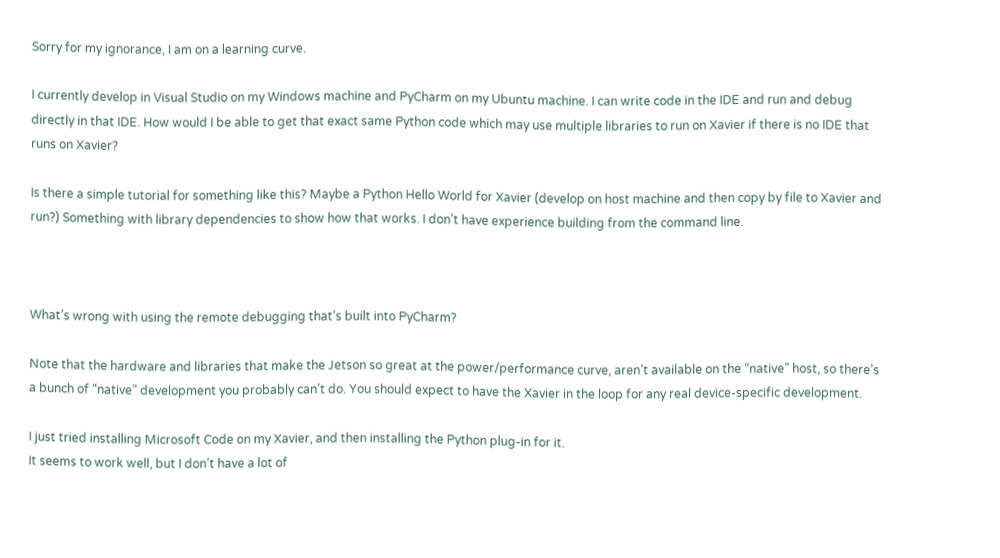Sorry for my ignorance, I am on a learning curve.

I currently develop in Visual Studio on my Windows machine and PyCharm on my Ubuntu machine. I can write code in the IDE and run and debug directly in that IDE. How would I be able to get that exact same Python code which may use multiple libraries to run on Xavier if there is no IDE that runs on Xavier?

Is there a simple tutorial for something like this? Maybe a Python Hello World for Xavier (develop on host machine and then copy by file to Xavier and run?) Something with library dependencies to show how that works. I don’t have experience building from the command line.



What’s wrong with using the remote debugging that’s built into PyCharm?

Note that the hardware and libraries that make the Jetson so great at the power/performance curve, aren’t available on the “native” host, so there’s a bunch of “native” development you probably can’t do. You should expect to have the Xavier in the loop for any real device-specific development.

I just tried installing Microsoft Code on my Xavier, and then installing the Python plug-in for it.
It seems to work well, but I don’t have a lot of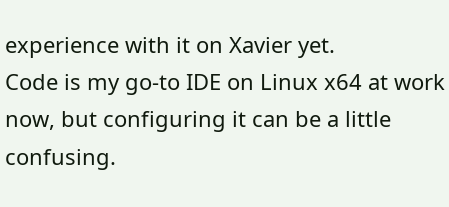experience with it on Xavier yet.
Code is my go-to IDE on Linux x64 at work now, but configuring it can be a little confusing.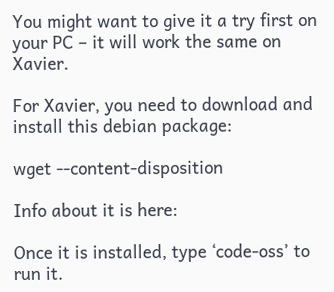You might want to give it a try first on your PC – it will work the same on Xavier.

For Xavier, you need to download and install this debian package:

wget --content-disposition

Info about it is here:

Once it is installed, type ‘code-oss’ to run it.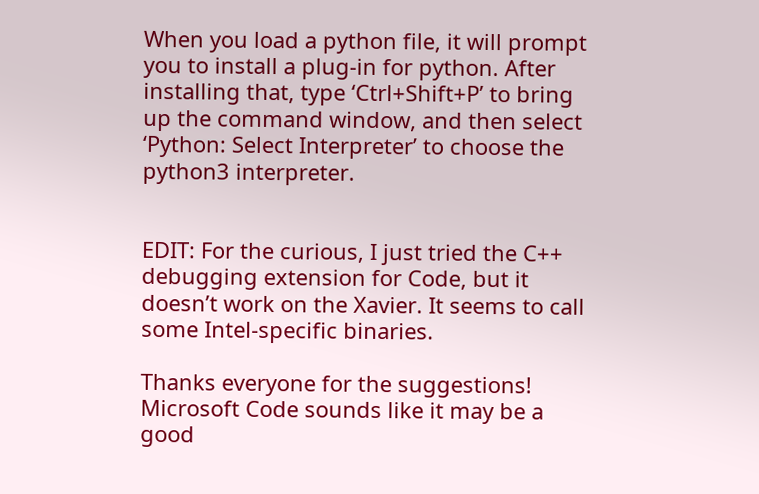When you load a python file, it will prompt you to install a plug-in for python. After installing that, type ‘Ctrl+Shift+P’ to bring up the command window, and then select ‘Python: Select Interpreter’ to choose the python3 interpreter.


EDIT: For the curious, I just tried the C++ debugging extension for Code, but it doesn’t work on the Xavier. It seems to call some Intel-specific binaries.

Thanks everyone for the suggestions! Microsoft Code sounds like it may be a good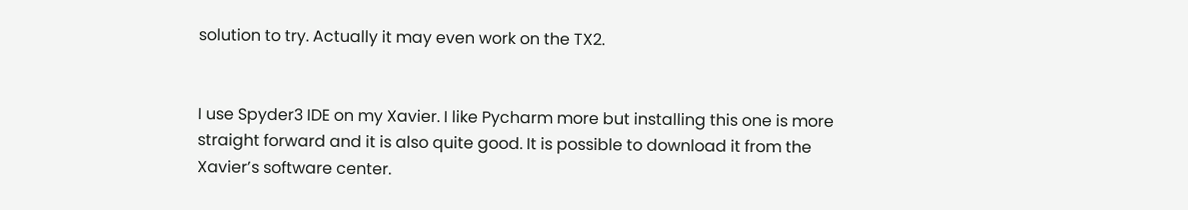solution to try. Actually it may even work on the TX2.


I use Spyder3 IDE on my Xavier. I like Pycharm more but installing this one is more straight forward and it is also quite good. It is possible to download it from the Xavier’s software center.